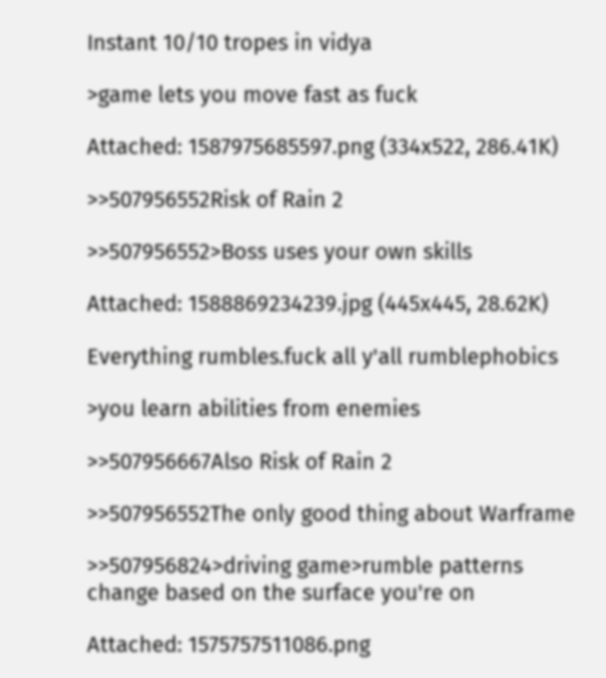Instant 10/10 tropes in vidya

>game lets you move fast as fuck

Attached: 1587975685597.png (334x522, 286.41K)

>>507956552Risk of Rain 2

>>507956552>Boss uses your own skills

Attached: 1588869234239.jpg (445x445, 28.62K)

Everything rumbles.fuck all y'all rumblephobics

>you learn abilities from enemies

>>507956667Also Risk of Rain 2

>>507956552The only good thing about Warframe

>>507956824>driving game>rumble patterns change based on the surface you're on

Attached: 1575757511086.png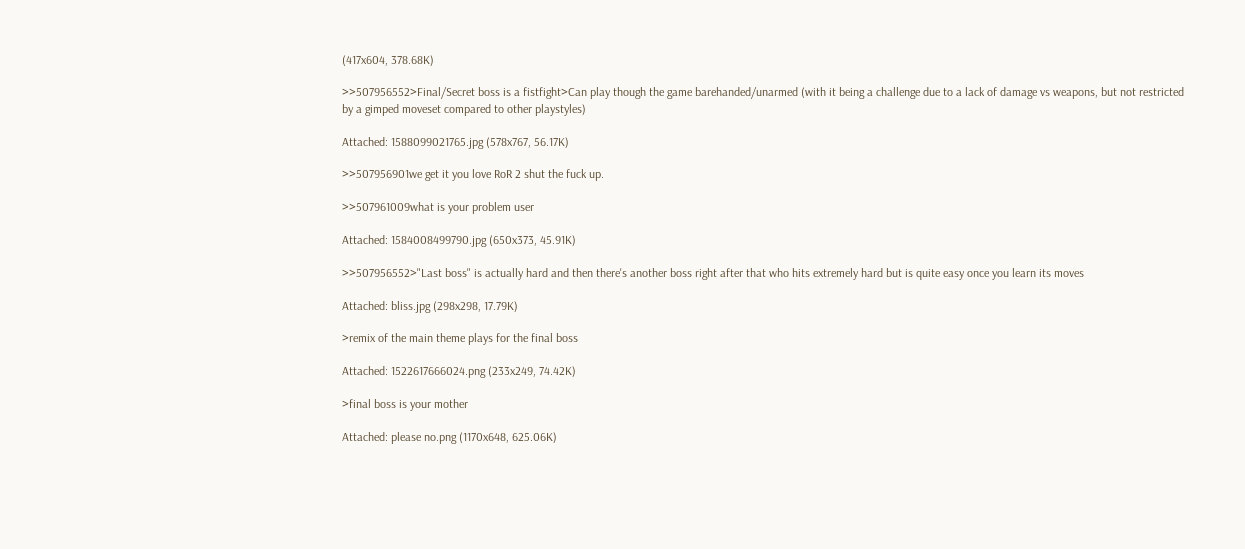(417x604, 378.68K)

>>507956552>Final/Secret boss is a fistfight>Can play though the game barehanded/unarmed (with it being a challenge due to a lack of damage vs weapons, but not restricted by a gimped moveset compared to other playstyles)

Attached: 1588099021765.jpg (578x767, 56.17K)

>>507956901we get it you love RoR 2 shut the fuck up.

>>507961009what is your problem user

Attached: 1584008499790.jpg (650x373, 45.91K)

>>507956552>"Last boss" is actually hard and then there's another boss right after that who hits extremely hard but is quite easy once you learn its moves

Attached: bliss.jpg (298x298, 17.79K)

>remix of the main theme plays for the final boss

Attached: 1522617666024.png (233x249, 74.42K)

>final boss is your mother

Attached: please no.png (1170x648, 625.06K)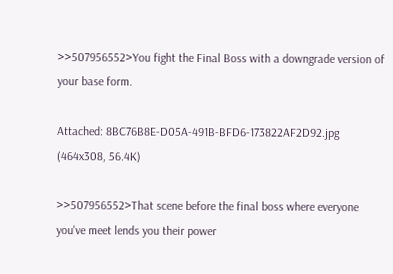>>507956552>You fight the Final Boss with a downgrade version of your base form.

Attached: 8BC76B8E-D05A-491B-BFD6-173822AF2D92.jpg (464x308, 56.4K)

>>507956552>That scene before the final boss where everyone you've meet lends you their power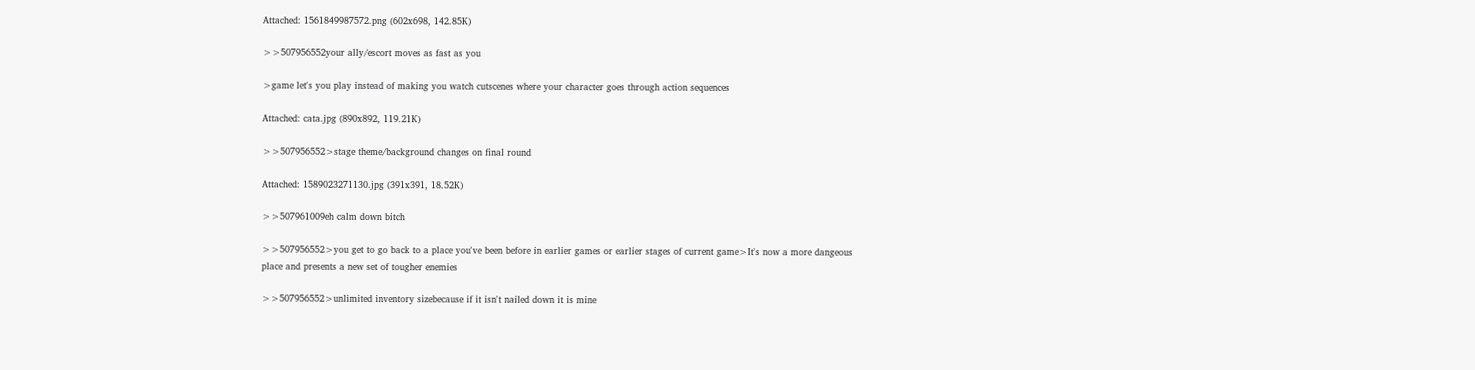Attached: 1561849987572.png (602x698, 142.85K)

>>507956552your ally/escort moves as fast as you

>game let's you play instead of making you watch cutscenes where your character goes through action sequences

Attached: cata.jpg (890x892, 119.21K)

>>507956552>stage theme/background changes on final round

Attached: 1589023271130.jpg (391x391, 18.52K)

>>507961009eh calm down bitch

>>507956552>you get to go back to a place you've been before in earlier games or earlier stages of current game>It's now a more dangeous place and presents a new set of tougher enemies

>>507956552>unlimited inventory sizebecause if it isn't nailed down it is mine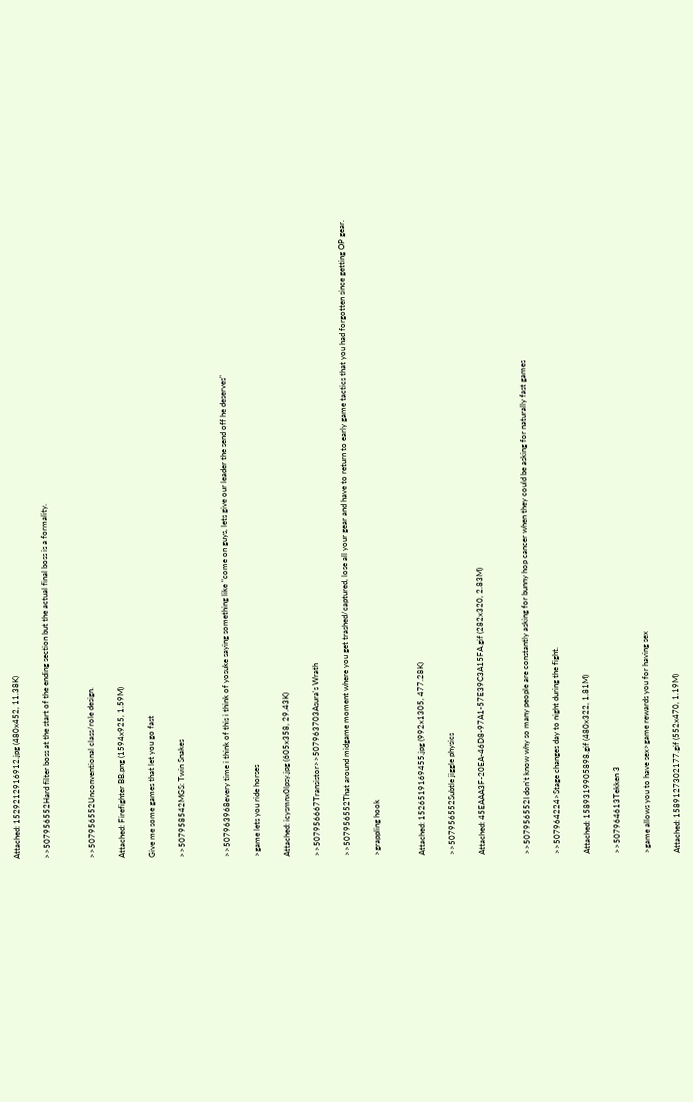Attached: 1529212916912.jpg (480x452, 11.38K)

>>507956552Hard filter boss at the start of the ending section but the actual final boss is a formality.


>>507956552Unconventional class/role design.

Attached: Firefighter BB.png (1594x925, 1.59M)

Give me some games that let you go fast

>>507958542MGS: Twin Snakes


>>507963968every time i think of this i think of yosuke saying something like "come on guys, lets give our leader the send off he deserves"

>game lets you ride horses

Attached: icysmnx0lpsy.jpg (605x358, 29.43K)

>>507956667Transistor>>507963703Asura's Wrath

>>507956552That around midgame moment where you get trashed/captured, lose all your gear and have to return to early game tactics that you had forgotten since getting OP gear.

>grappling hook


Attached: 1526519169455.jpg (992x1305, 477.28K)

>>507956552Subtle jiggle physics

Attached: 45EAAA3F-20EA-46D8-97A1-57E39C3A15FA.gif (282x320, 2.83M)


>>507956552I don't know why so many people are constantly asking for bunny hop cancer when they could be asking for naturally fast games

>>507964224>Stage changes day to night during the fight.

Attached: 1589319905898.gif (480x322, 1.81M)

>>507964613Tekken 3

>game allows you to have sex>game rewards you for having sex

Attached: 1589127302177.gif (552x470, 1.19M)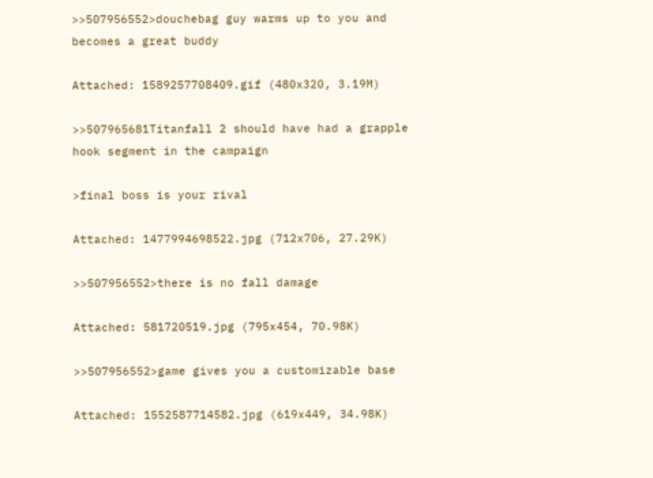>>507956552>douchebag guy warms up to you and becomes a great buddy

Attached: 1589257708409.gif (480x320, 3.19M)

>>507965681Titanfall 2 should have had a grapple hook segment in the campaign

>final boss is your rival

Attached: 1477994698522.jpg (712x706, 27.29K)

>>507956552>there is no fall damage

Attached: 581720519.jpg (795x454, 70.98K)

>>507956552>game gives you a customizable base

Attached: 1552587714582.jpg (619x449, 34.98K)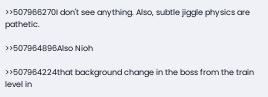>>507966270I don't see anything. Also, subtle jiggle physics are pathetic.

>>507964896Also Nioh

>>507964224that background change in the boss from the train level in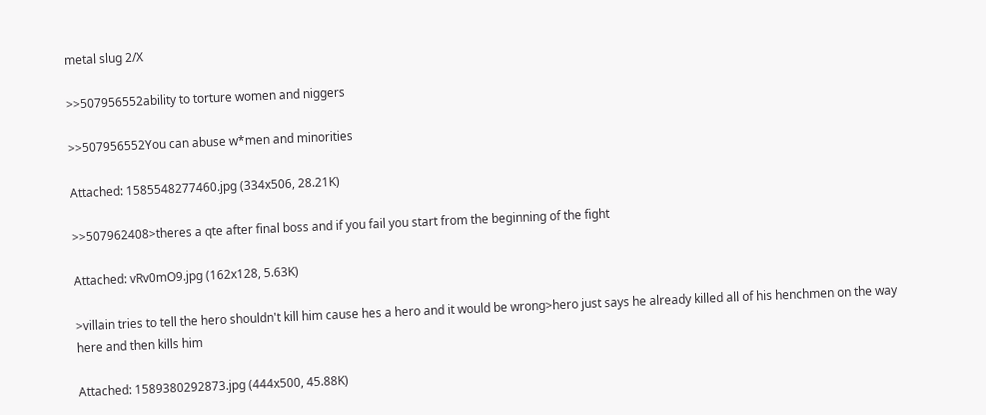metal slug 2/X

>>507956552ability to torture women and niggers

>>507956552You can abuse w*men and minorities

Attached: 1585548277460.jpg (334x506, 28.21K)

>>507962408>theres a qte after final boss and if you fail you start from the beginning of the fight

Attached: vRv0mO9.jpg (162x128, 5.63K)

>villain tries to tell the hero shouldn't kill him cause hes a hero and it would be wrong>hero just says he already killed all of his henchmen on the way here and then kills him

Attached: 1589380292873.jpg (444x500, 45.88K)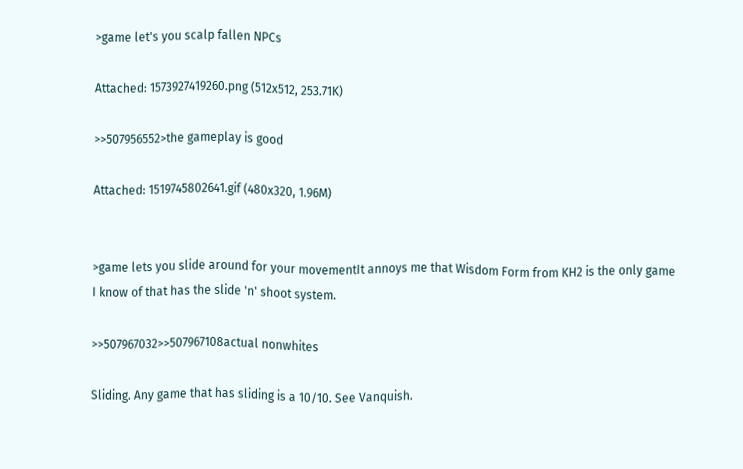>game let's you scalp fallen NPCs

Attached: 1573927419260.png (512x512, 253.71K)

>>507956552>the gameplay is good

Attached: 1519745802641.gif (480x320, 1.96M)


>game lets you slide around for your movementIt annoys me that Wisdom Form from KH2 is the only game I know of that has the slide 'n' shoot system.

>>507967032>>507967108actual nonwhites

Sliding. Any game that has sliding is a 10/10. See Vanquish.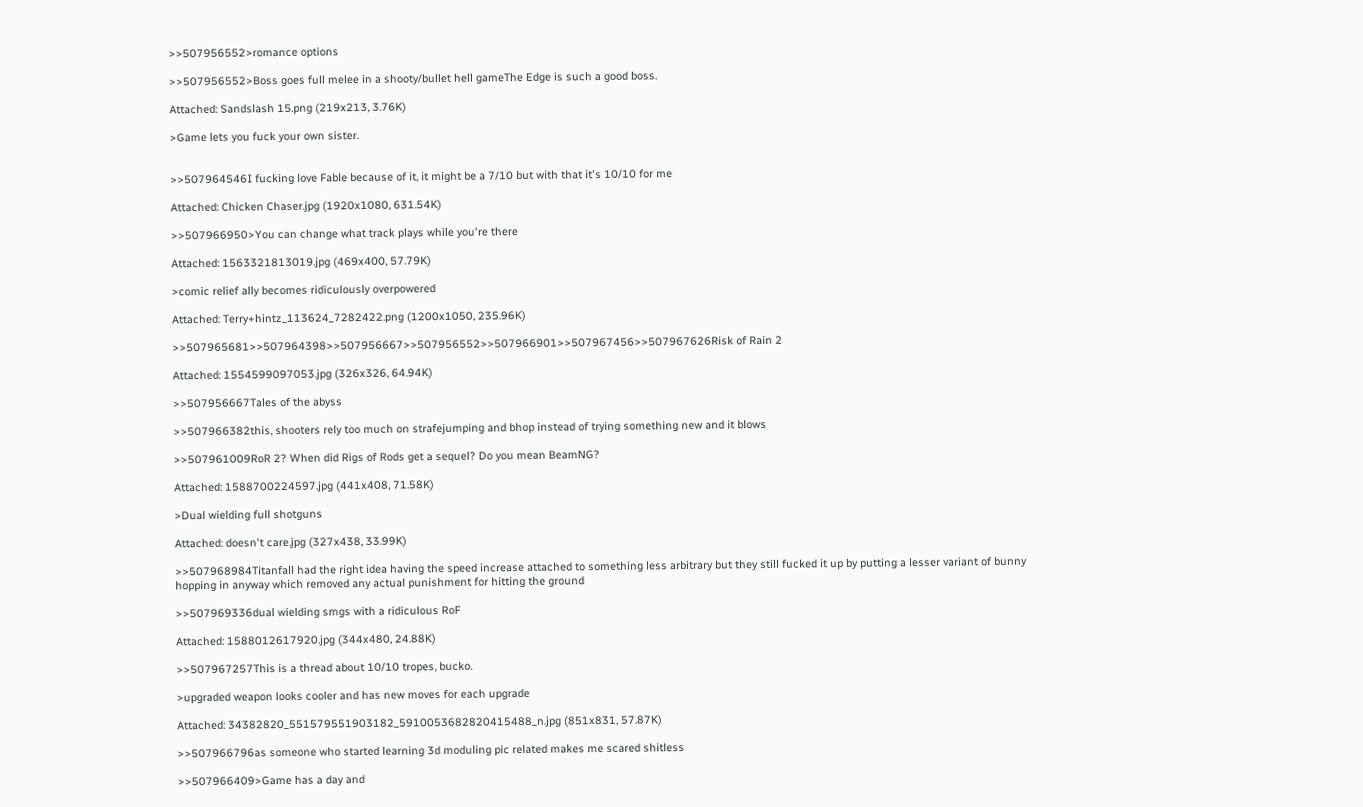>>507956552>romance options

>>507956552>Boss goes full melee in a shooty/bullet hell gameThe Edge is such a good boss.

Attached: Sandslash 15.png (219x213, 3.76K)

>Game lets you fuck your own sister.


>>507964546I fucking love Fable because of it, it might be a 7/10 but with that it's 10/10 for me

Attached: Chicken Chaser.jpg (1920x1080, 631.54K)

>>507966950>You can change what track plays while you're there

Attached: 1563321813019.jpg (469x400, 57.79K)

>comic relief ally becomes ridiculously overpowered

Attached: Terry+hintz_113624_7282422.png (1200x1050, 235.96K)

>>507965681>>507964398>>507956667>>507956552>>507966901>>507967456>>507967626Risk of Rain 2

Attached: 1554599097053.jpg (326x326, 64.94K)

>>507956667Tales of the abyss

>>507966382this, shooters rely too much on strafejumping and bhop instead of trying something new and it blows

>>507961009RoR 2? When did Rigs of Rods get a sequel? Do you mean BeamNG?

Attached: 1588700224597.jpg (441x408, 71.58K)

>Dual wielding full shotguns

Attached: doesn't care.jpg (327x438, 33.99K)

>>507968984Titanfall had the right idea having the speed increase attached to something less arbitrary but they still fucked it up by putting a lesser variant of bunny hopping in anyway which removed any actual punishment for hitting the ground

>>507969336dual wielding smgs with a ridiculous RoF

Attached: 1588012617920.jpg (344x480, 24.88K)

>>507967257This is a thread about 10/10 tropes, bucko.

>upgraded weapon looks cooler and has new moves for each upgrade

Attached: 34382820_551579551903182_5910053682820415488_n.jpg (851x831, 57.87K)

>>507966796as someone who started learning 3d moduling pic related makes me scared shitless

>>507966409>Game has a day and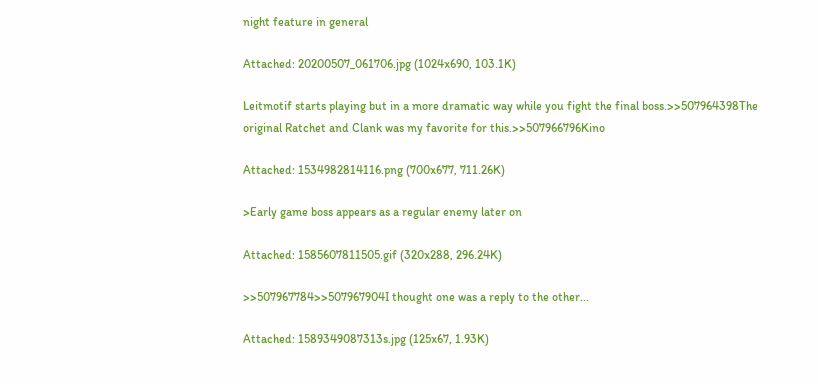night feature in general

Attached: 20200507_061706.jpg (1024x690, 103.1K)

Leitmotif starts playing but in a more dramatic way while you fight the final boss.>>507964398The original Ratchet and Clank was my favorite for this.>>507966796Kino

Attached: 1534982814116.png (700x677, 711.26K)

>Early game boss appears as a regular enemy later on

Attached: 1585607811505.gif (320x288, 296.24K)

>>507967784>>507967904I thought one was a reply to the other...

Attached: 1589349087313s.jpg (125x67, 1.93K)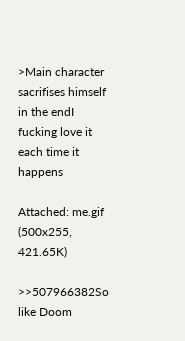>Main character sacrifises himself in the endI fucking love it each time it happens

Attached: me.gif (500x255, 421.65K)

>>507966382So like Doom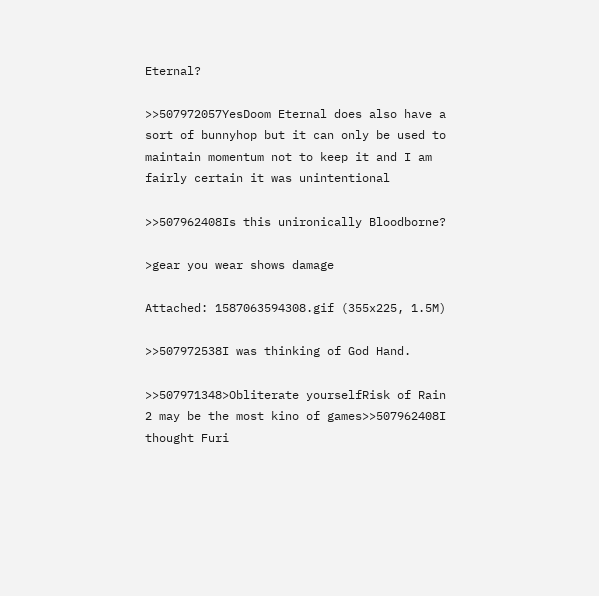Eternal?

>>507972057YesDoom Eternal does also have a sort of bunnyhop but it can only be used to maintain momentum not to keep it and I am fairly certain it was unintentional

>>507962408Is this unironically Bloodborne?

>gear you wear shows damage

Attached: 1587063594308.gif (355x225, 1.5M)

>>507972538I was thinking of God Hand.

>>507971348>Obliterate yourselfRisk of Rain 2 may be the most kino of games>>507962408I thought Furi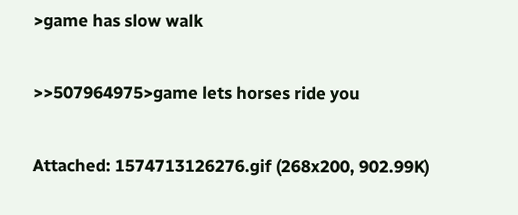>game has slow walk

>>507964975>game lets horses ride you

Attached: 1574713126276.gif (268x200, 902.99K)